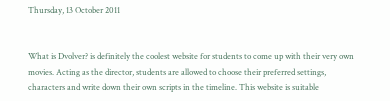Thursday, 13 October 2011


What is Dvolver? is definitely the coolest website for students to come up with their very own movies. Acting as the director, students are allowed to choose their preferred settings, characters and write down their own scripts in the timeline. This website is suitable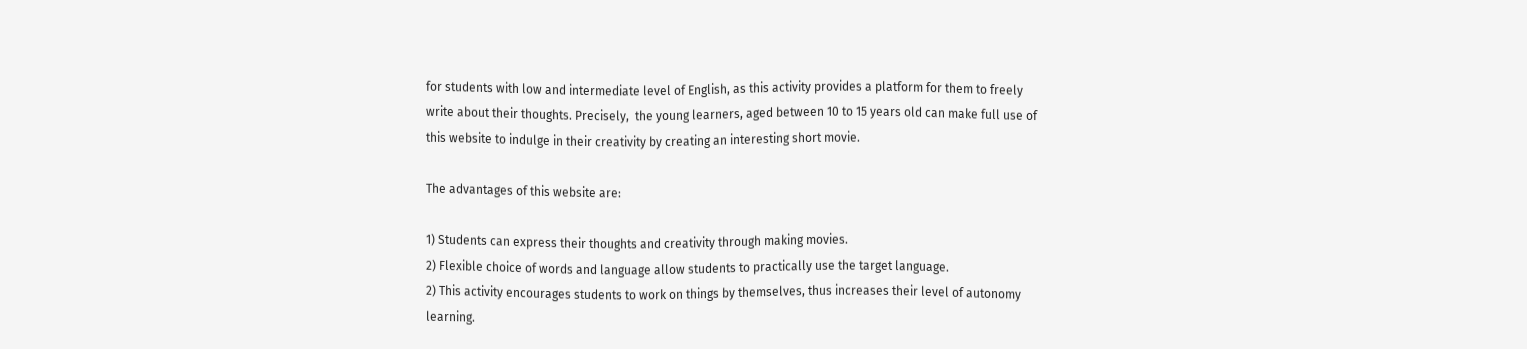for students with low and intermediate level of English, as this activity provides a platform for them to freely write about their thoughts. Precisely,  the young learners, aged between 10 to 15 years old can make full use of this website to indulge in their creativity by creating an interesting short movie.

The advantages of this website are:

1) Students can express their thoughts and creativity through making movies.
2) Flexible choice of words and language allow students to practically use the target language.
2) This activity encourages students to work on things by themselves, thus increases their level of autonomy learning.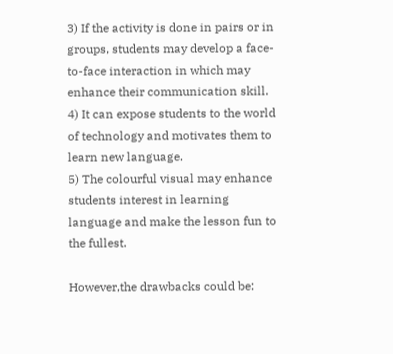3) If the activity is done in pairs or in groups, students may develop a face-to-face interaction in which may enhance their communication skill.
4) It can expose students to the world of technology and motivates them to learn new language.
5) The colourful visual may enhance students interest in learning language and make the lesson fun to the fullest.

However,the drawbacks could be: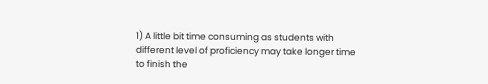1) A little bit time consuming as students with different level of proficiency may take longer time to finish the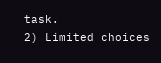task.
2) Limited choices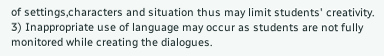of settings,characters and situation thus may limit students' creativity.
3) Inappropriate use of language may occur as students are not fully monitored while creating the dialogues.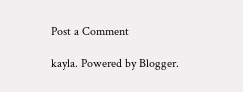Post a Comment

kayla. Powered by Blogger.